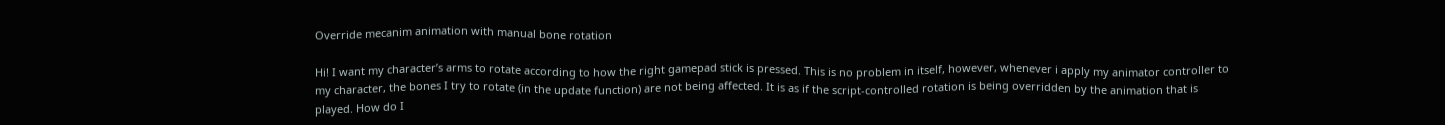Override mecanim animation with manual bone rotation

Hi! I want my character’s arms to rotate according to how the right gamepad stick is pressed. This is no problem in itself, however, whenever i apply my animator controller to my character, the bones I try to rotate (in the update function) are not being affected. It is as if the script-controlled rotation is being overridden by the animation that is played. How do I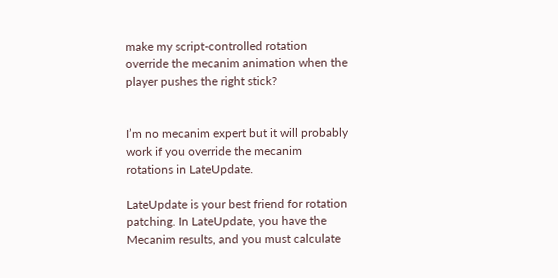make my script-controlled rotation override the mecanim animation when the player pushes the right stick?


I’m no mecanim expert but it will probably work if you override the mecanim rotations in LateUpdate.

LateUpdate is your best friend for rotation patching. In LateUpdate, you have the Mecanim results, and you must calculate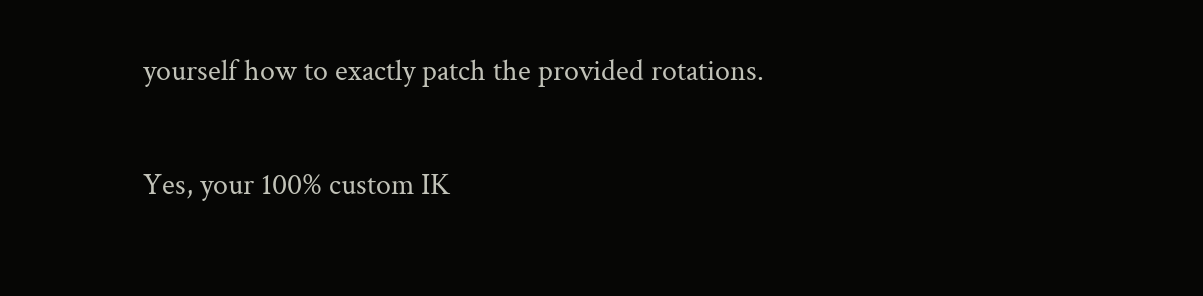yourself how to exactly patch the provided rotations.

Yes, your 100% custom IK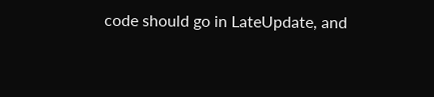code should go in LateUpdate, and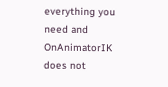everything you need and OnAnimatorIK does not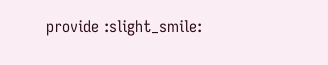provide :slight_smile: